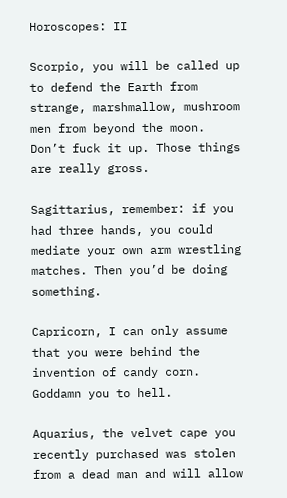Horoscopes: II

Scorpio, you will be called up to defend the Earth from strange, marshmallow, mushroom men from beyond the moon. Don’t fuck it up. Those things are really gross.

Sagittarius, remember: if you had three hands, you could mediate your own arm wrestling matches. Then you’d be doing something.

Capricorn, I can only assume that you were behind the invention of candy corn. Goddamn you to hell.

Aquarius, the velvet cape you recently purchased was stolen from a dead man and will allow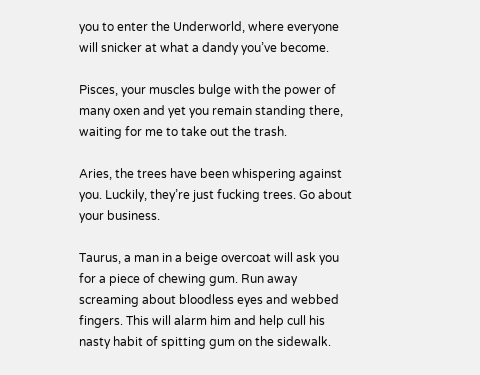you to enter the Underworld, where everyone will snicker at what a dandy you’ve become.

Pisces, your muscles bulge with the power of many oxen and yet you remain standing there, waiting for me to take out the trash.

Aries, the trees have been whispering against you. Luckily, they’re just fucking trees. Go about your business.

Taurus, a man in a beige overcoat will ask you for a piece of chewing gum. Run away screaming about bloodless eyes and webbed fingers. This will alarm him and help cull his nasty habit of spitting gum on the sidewalk.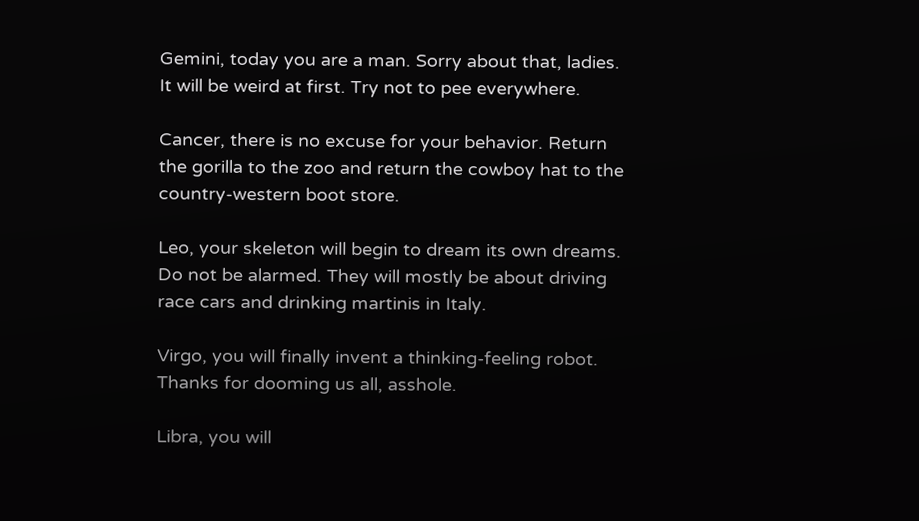Gemini, today you are a man. Sorry about that, ladies. It will be weird at first. Try not to pee everywhere.

Cancer, there is no excuse for your behavior. Return the gorilla to the zoo and return the cowboy hat to the country-western boot store.

Leo, your skeleton will begin to dream its own dreams. Do not be alarmed. They will mostly be about driving race cars and drinking martinis in Italy.

Virgo, you will finally invent a thinking-feeling robot. Thanks for dooming us all, asshole.

Libra, you will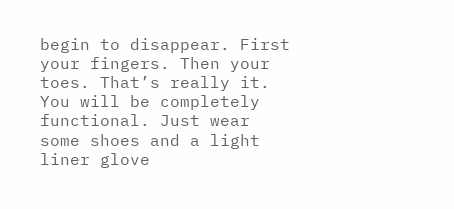begin to disappear. First your fingers. Then your toes. That’s really it. You will be completely functional. Just wear some shoes and a light liner glove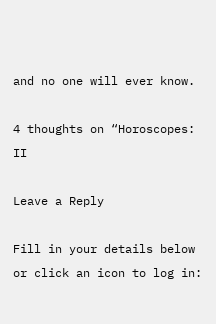and no one will ever know.

4 thoughts on “Horoscopes: II

Leave a Reply

Fill in your details below or click an icon to log in: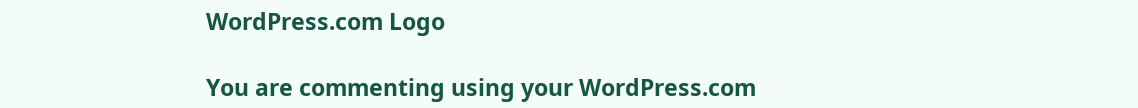WordPress.com Logo

You are commenting using your WordPress.com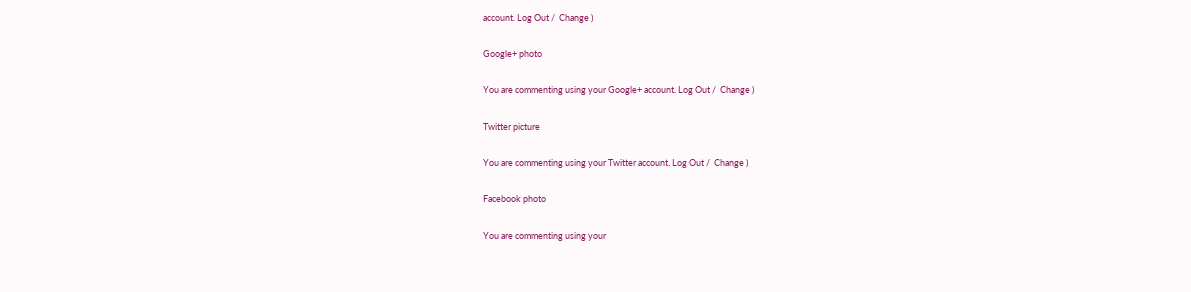account. Log Out /  Change )

Google+ photo

You are commenting using your Google+ account. Log Out /  Change )

Twitter picture

You are commenting using your Twitter account. Log Out /  Change )

Facebook photo

You are commenting using your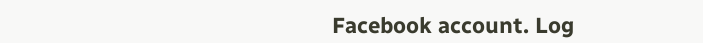Facebook account. Log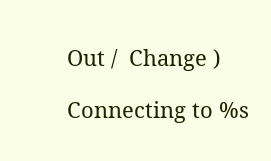Out /  Change )

Connecting to %s